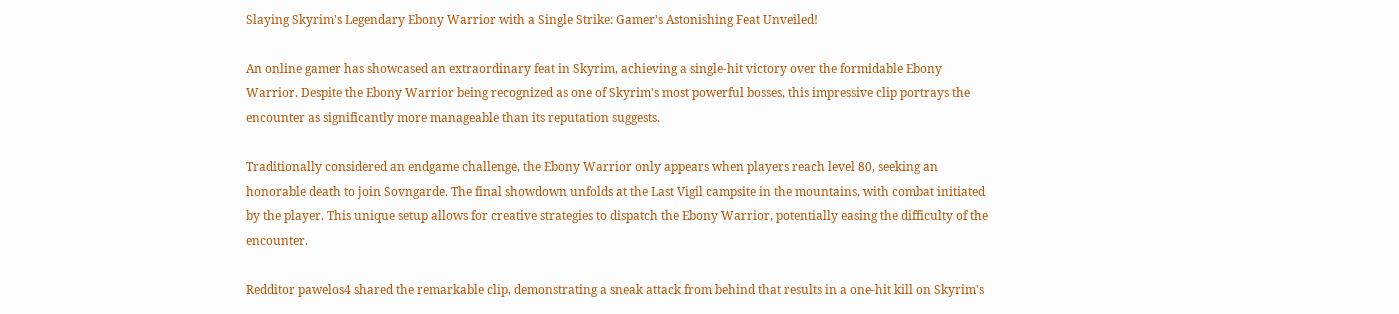Slaying Skyrim's Legendary Ebony Warrior with a Single Strike: Gamer's Astonishing Feat Unveiled!

An online gamer has showcased an extraordinary feat in Skyrim, achieving a single-hit victory over the formidable Ebony Warrior. Despite the Ebony Warrior being recognized as one of Skyrim's most powerful bosses, this impressive clip portrays the encounter as significantly more manageable than its reputation suggests.

Traditionally considered an endgame challenge, the Ebony Warrior only appears when players reach level 80, seeking an honorable death to join Sovngarde. The final showdown unfolds at the Last Vigil campsite in the mountains, with combat initiated by the player. This unique setup allows for creative strategies to dispatch the Ebony Warrior, potentially easing the difficulty of the encounter.

Redditor pawelos4 shared the remarkable clip, demonstrating a sneak attack from behind that results in a one-hit kill on Skyrim's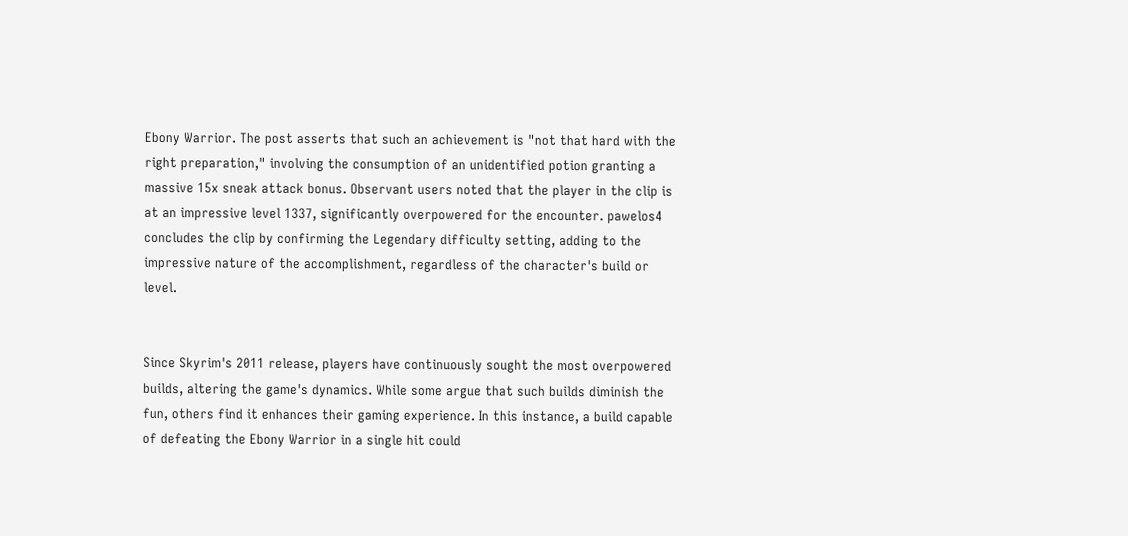Ebony Warrior. The post asserts that such an achievement is "not that hard with the right preparation," involving the consumption of an unidentified potion granting a massive 15x sneak attack bonus. Observant users noted that the player in the clip is at an impressive level 1337, significantly overpowered for the encounter. pawelos4 concludes the clip by confirming the Legendary difficulty setting, adding to the impressive nature of the accomplishment, regardless of the character's build or level.


Since Skyrim's 2011 release, players have continuously sought the most overpowered builds, altering the game's dynamics. While some argue that such builds diminish the fun, others find it enhances their gaming experience. In this instance, a build capable of defeating the Ebony Warrior in a single hit could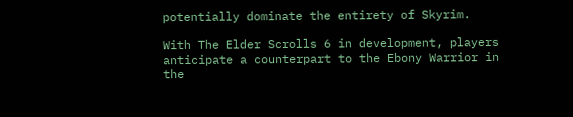potentially dominate the entirety of Skyrim.

With The Elder Scrolls 6 in development, players anticipate a counterpart to the Ebony Warrior in the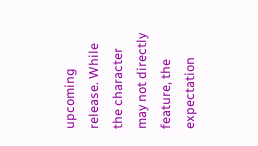upcoming release. While the character may not directly feature, the expectation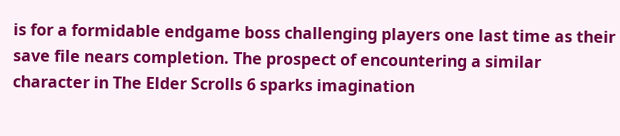is for a formidable endgame boss challenging players one last time as their save file nears completion. The prospect of encountering a similar character in The Elder Scrolls 6 sparks imagination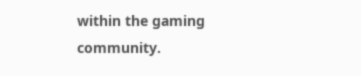within the gaming community.